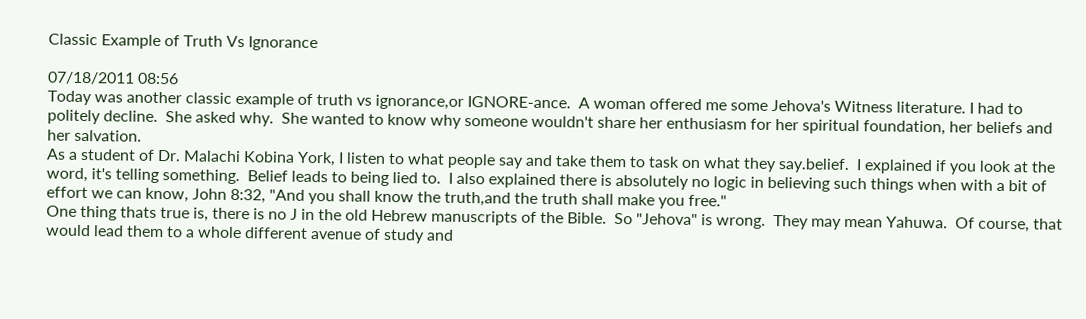Classic Example of Truth Vs Ignorance

07/18/2011 08:56
Today was another classic example of truth vs ignorance,or IGNORE-ance.  A woman offered me some Jehova's Witness literature. I had to politely decline.  She asked why.  She wanted to know why someone wouldn't share her enthusiasm for her spiritual foundation, her beliefs and her salvation.
As a student of Dr. Malachi Kobina York, I listen to what people say and take them to task on what they say.belief.  I explained if you look at the word, it's telling something.  Belief leads to being lied to.  I also explained there is absolutely no logic in believing such things when with a bit of effort we can know, John 8:32, "And you shall know the truth,and the truth shall make you free."
One thing thats true is, there is no J in the old Hebrew manuscripts of the Bible.  So "Jehova" is wrong.  They may mean Yahuwa.  Of course, that would lead them to a whole different avenue of study and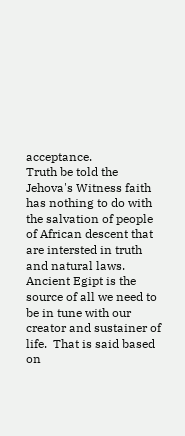acceptance.
Truth be told the Jehova's Witness faith has nothing to do with the salvation of people of African descent that are intersted in truth and natural laws.  Ancient Egipt is the source of all we need to be in tune with our creator and sustainer of life.  That is said based on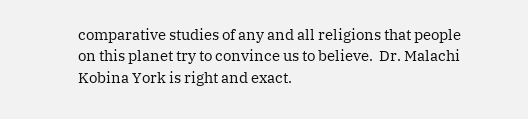comparative studies of any and all religions that people on this planet try to convince us to believe.  Dr. Malachi Kobina York is right and exact.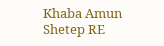Khaba Amun Shetep RE